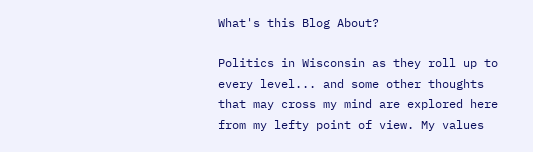What's this Blog About?

Politics in Wisconsin as they roll up to every level... and some other thoughts that may cross my mind are explored here from my lefty point of view. My values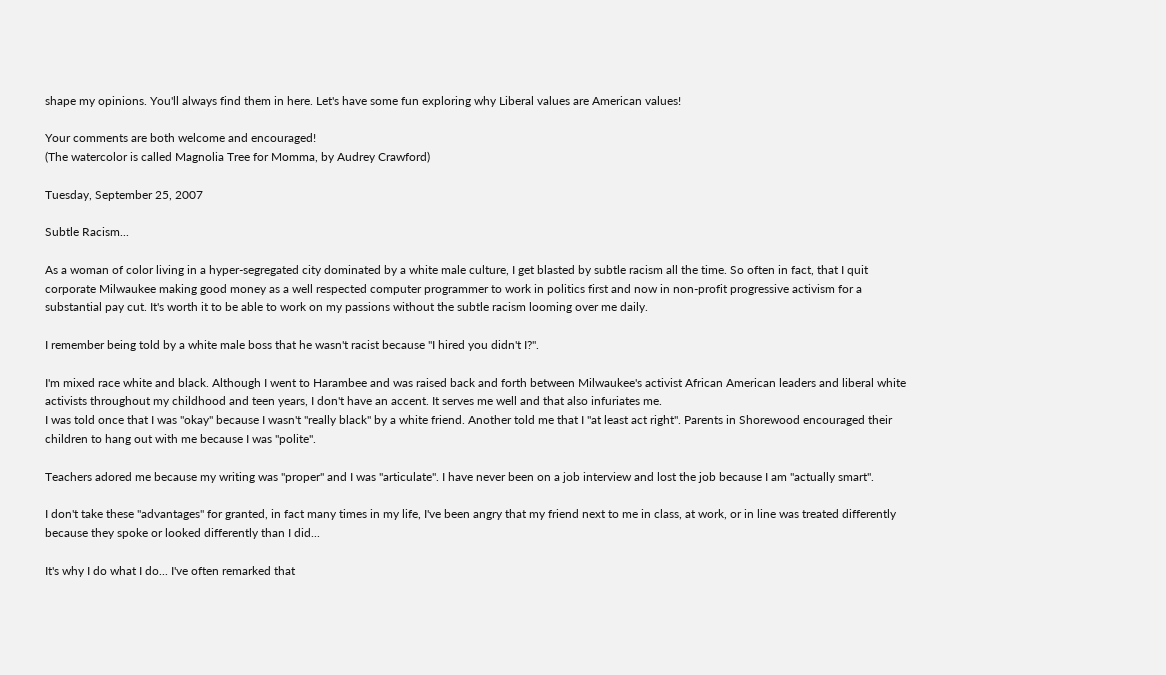shape my opinions. You'll always find them in here. Let's have some fun exploring why Liberal values are American values!

Your comments are both welcome and encouraged!
(The watercolor is called Magnolia Tree for Momma, by Audrey Crawford)

Tuesday, September 25, 2007

Subtle Racism...

As a woman of color living in a hyper-segregated city dominated by a white male culture, I get blasted by subtle racism all the time. So often in fact, that I quit corporate Milwaukee making good money as a well respected computer programmer to work in politics first and now in non-profit progressive activism for a substantial pay cut. It's worth it to be able to work on my passions without the subtle racism looming over me daily.

I remember being told by a white male boss that he wasn't racist because "I hired you didn't I?".

I'm mixed race white and black. Although I went to Harambee and was raised back and forth between Milwaukee's activist African American leaders and liberal white activists throughout my childhood and teen years, I don't have an accent. It serves me well and that also infuriates me.
I was told once that I was "okay" because I wasn't "really black" by a white friend. Another told me that I "at least act right". Parents in Shorewood encouraged their children to hang out with me because I was "polite".

Teachers adored me because my writing was "proper" and I was "articulate". I have never been on a job interview and lost the job because I am "actually smart".

I don't take these "advantages" for granted, in fact many times in my life, I've been angry that my friend next to me in class, at work, or in line was treated differently because they spoke or looked differently than I did...

It's why I do what I do... I've often remarked that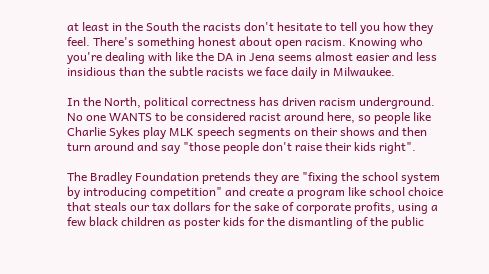at least in the South the racists don't hesitate to tell you how they feel. There's something honest about open racism. Knowing who you're dealing with like the DA in Jena seems almost easier and less insidious than the subtle racists we face daily in Milwaukee.

In the North, political correctness has driven racism underground. No one WANTS to be considered racist around here, so people like Charlie Sykes play MLK speech segments on their shows and then turn around and say "those people don't raise their kids right".

The Bradley Foundation pretends they are "fixing the school system by introducing competition" and create a program like school choice that steals our tax dollars for the sake of corporate profits, using a few black children as poster kids for the dismantling of the public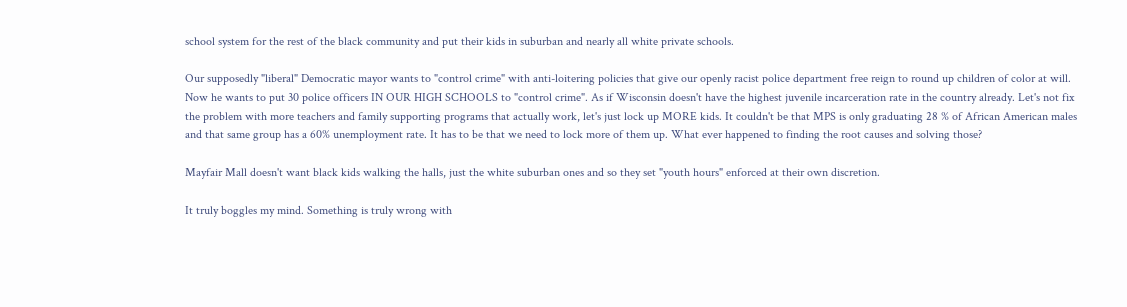school system for the rest of the black community and put their kids in suburban and nearly all white private schools.

Our supposedly "liberal" Democratic mayor wants to "control crime" with anti-loitering policies that give our openly racist police department free reign to round up children of color at will. Now he wants to put 30 police officers IN OUR HIGH SCHOOLS to "control crime". As if Wisconsin doesn't have the highest juvenile incarceration rate in the country already. Let's not fix the problem with more teachers and family supporting programs that actually work, let's just lock up MORE kids. It couldn't be that MPS is only graduating 28 % of African American males and that same group has a 60% unemployment rate. It has to be that we need to lock more of them up. What ever happened to finding the root causes and solving those?

Mayfair Mall doesn't want black kids walking the halls, just the white suburban ones and so they set "youth hours" enforced at their own discretion.

It truly boggles my mind. Something is truly wrong with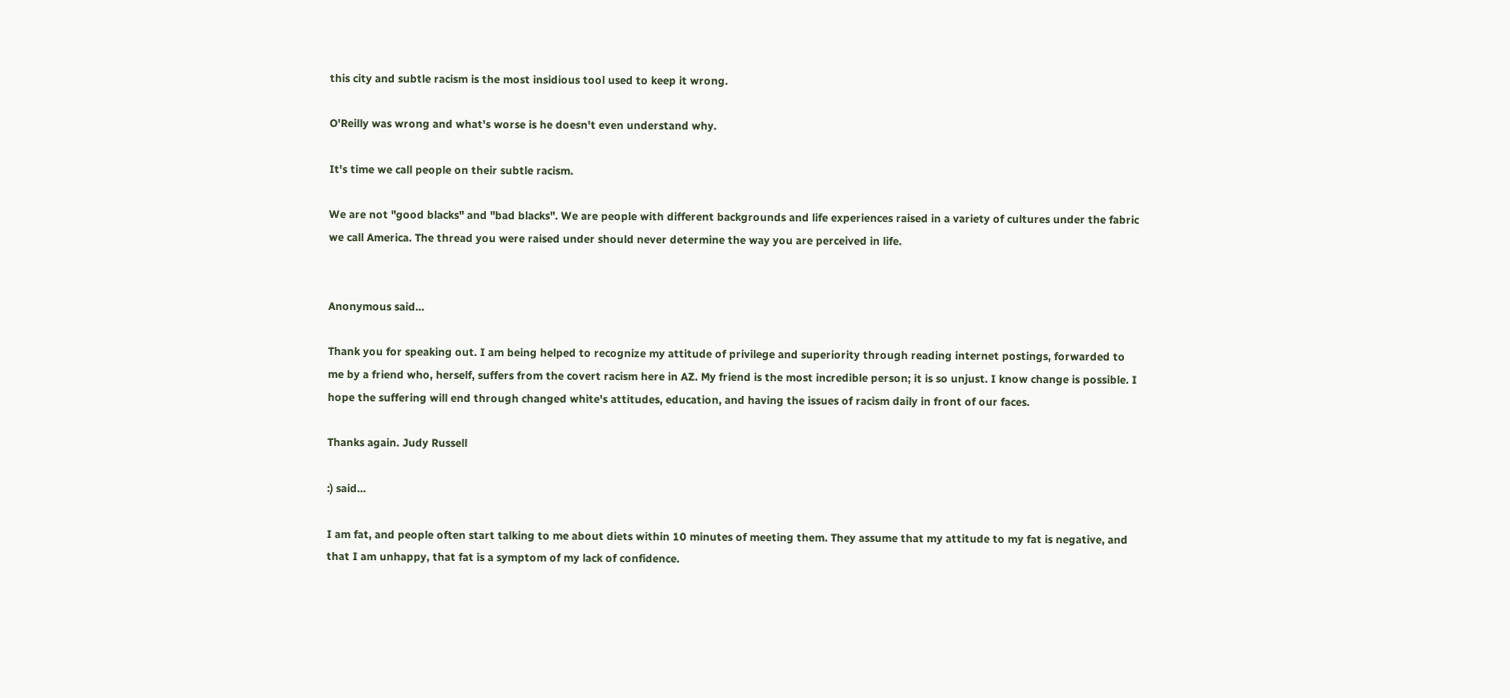this city and subtle racism is the most insidious tool used to keep it wrong.

O'Reilly was wrong and what's worse is he doesn't even understand why.

It's time we call people on their subtle racism.

We are not "good blacks" and "bad blacks". We are people with different backgrounds and life experiences raised in a variety of cultures under the fabric we call America. The thread you were raised under should never determine the way you are perceived in life.


Anonymous said...

Thank you for speaking out. I am being helped to recognize my attitude of privilege and superiority through reading internet postings, forwarded to me by a friend who, herself, suffers from the covert racism here in AZ. My friend is the most incredible person; it is so unjust. I know change is possible. I hope the suffering will end through changed white's attitudes, education, and having the issues of racism daily in front of our faces.

Thanks again. Judy Russell

:) said...

I am fat, and people often start talking to me about diets within 10 minutes of meeting them. They assume that my attitude to my fat is negative, and that I am unhappy, that fat is a symptom of my lack of confidence.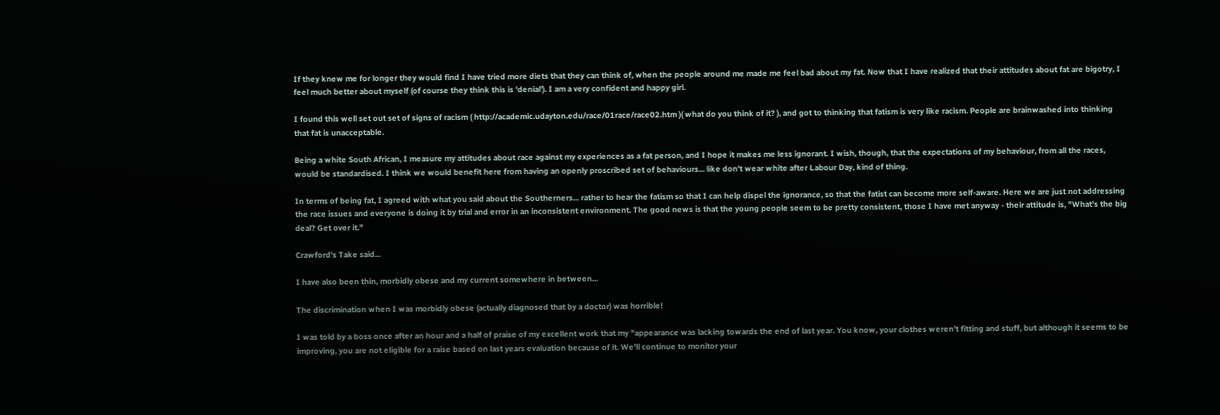If they knew me for longer they would find I have tried more diets that they can think of, when the people around me made me feel bad about my fat. Now that I have realized that their attitudes about fat are bigotry, I feel much better about myself (of course they think this is 'denial'). I am a very confident and happy girl.

I found this well set out set of signs of racism ( http://academic.udayton.edu/race/01race/race02.htm )( what do you think of it? ), and got to thinking that fatism is very like racism. People are brainwashed into thinking that fat is unacceptable.

Being a white South African, I measure my attitudes about race against my experiences as a fat person, and I hope it makes me less ignorant. I wish, though, that the expectations of my behaviour, from all the races, would be standardised. I think we would benefit here from having an openly proscribed set of behaviours... like don't wear white after Labour Day, kind of thing.

In terms of being fat, I agreed with what you said about the Southerners... rather to hear the fatism so that I can help dispel the ignorance, so that the fatist can become more self-aware. Here we are just not addressing the race issues and everyone is doing it by trial and error in an inconsistent environment. The good news is that the young people seem to be pretty consistent, those I have met anyway - their attitude is, "What's the big deal? Get over it."

Crawford's Take said...

I have also been thin, morbidly obese and my current somewhere in between...

The discrimination when I was morbidly obese (actually diagnosed that by a doctor) was horrible!

I was told by a boss once after an hour and a half of praise of my excellent work that my "appearance was lacking towards the end of last year. You know, your clothes weren't fitting and stuff, but although it seems to be improving, you are not eligible for a raise based on last years evaluation because of it. We'll continue to monitor your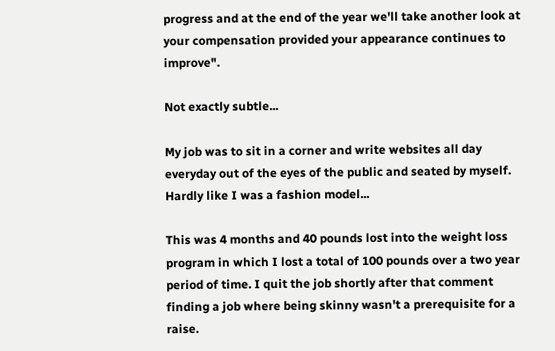progress and at the end of the year we'll take another look at your compensation provided your appearance continues to improve".

Not exactly subtle...

My job was to sit in a corner and write websites all day everyday out of the eyes of the public and seated by myself. Hardly like I was a fashion model...

This was 4 months and 40 pounds lost into the weight loss program in which I lost a total of 100 pounds over a two year period of time. I quit the job shortly after that comment finding a job where being skinny wasn't a prerequisite for a raise.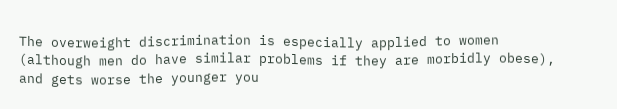The overweight discrimination is especially applied to women (although men do have similar problems if they are morbidly obese), and gets worse the younger you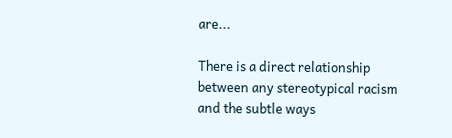are...

There is a direct relationship between any stereotypical racism and the subtle ways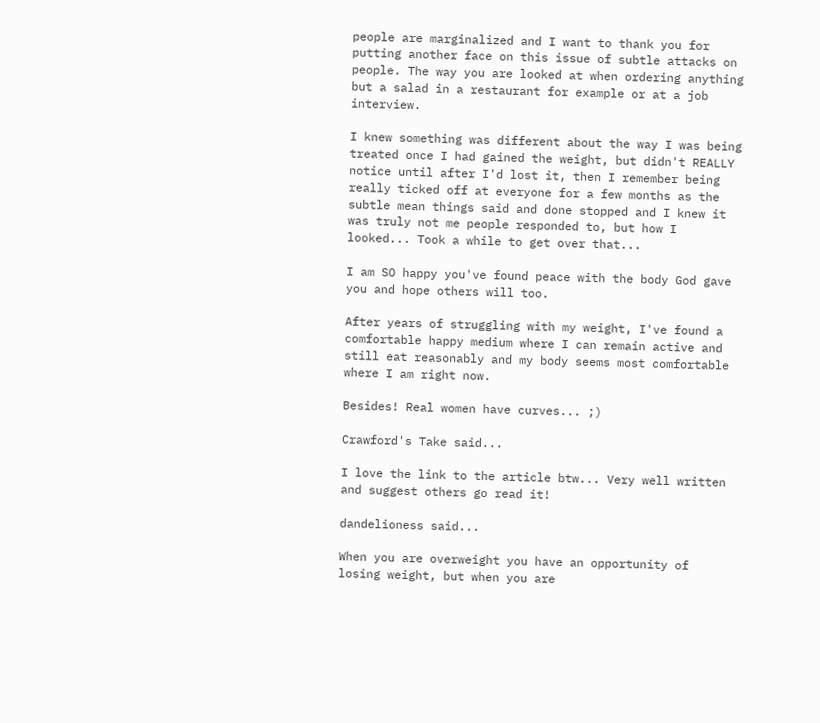people are marginalized and I want to thank you for putting another face on this issue of subtle attacks on people. The way you are looked at when ordering anything but a salad in a restaurant for example or at a job interview.

I knew something was different about the way I was being treated once I had gained the weight, but didn't REALLY notice until after I'd lost it, then I remember being really ticked off at everyone for a few months as the subtle mean things said and done stopped and I knew it was truly not me people responded to, but how I looked... Took a while to get over that...

I am SO happy you've found peace with the body God gave you and hope others will too.

After years of struggling with my weight, I've found a comfortable happy medium where I can remain active and still eat reasonably and my body seems most comfortable where I am right now.

Besides! Real women have curves... ;)

Crawford's Take said...

I love the link to the article btw... Very well written and suggest others go read it!

dandelioness said...

When you are overweight you have an opportunity of losing weight, but when you are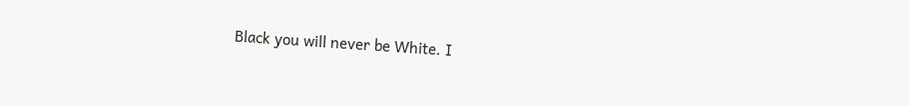Black you will never be White. I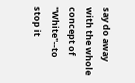say do away with the whole concept of "White"--to stop it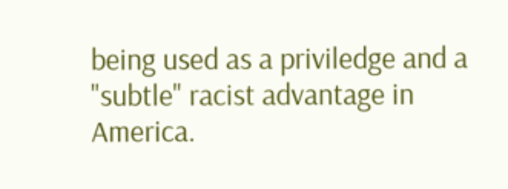being used as a priviledge and a "subtle" racist advantage in America.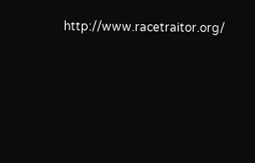http://www.racetraitor.org/